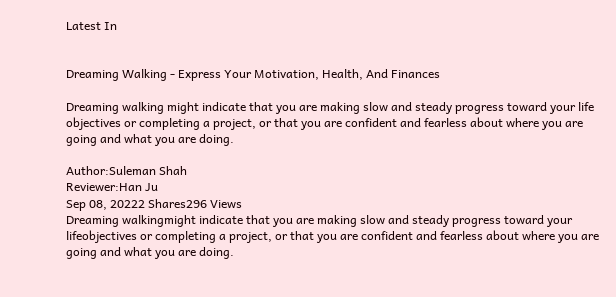Latest In


Dreaming Walking - Express Your Motivation, Health, And Finances

Dreaming walking might indicate that you are making slow and steady progress toward your life objectives or completing a project, or that you are confident and fearless about where you are going and what you are doing.

Author:Suleman Shah
Reviewer:Han Ju
Sep 08, 20222 Shares296 Views
Dreaming walkingmight indicate that you are making slow and steady progress toward your lifeobjectives or completing a project, or that you are confident and fearless about where you are going and what you are doing.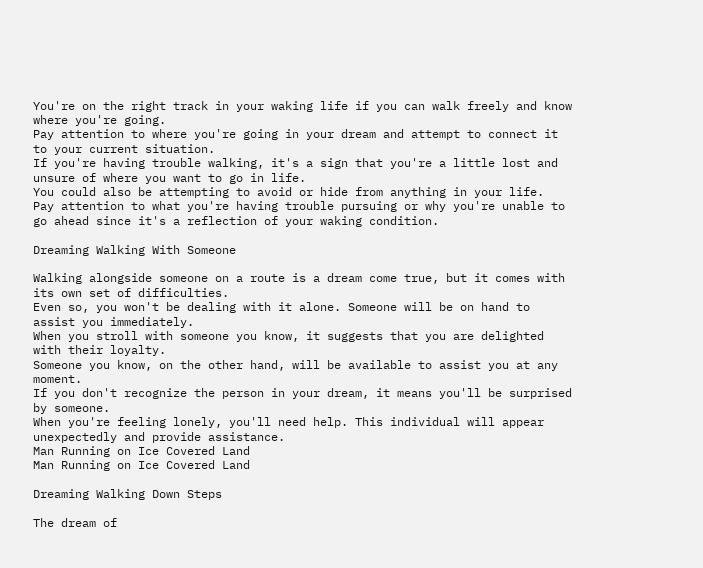You're on the right track in your waking life if you can walk freely and know where you're going.
Pay attention to where you're going in your dream and attempt to connect it to your current situation.
If you're having trouble walking, it's a sign that you're a little lost and unsure of where you want to go in life.
You could also be attempting to avoid or hide from anything in your life.
Pay attention to what you're having trouble pursuing or why you're unable to go ahead since it's a reflection of your waking condition.

Dreaming Walking With Someone

Walking alongside someone on a route is a dream come true, but it comes with its own set of difficulties.
Even so, you won't be dealing with it alone. Someone will be on hand to assist you immediately.
When you stroll with someone you know, it suggests that you are delighted with their loyalty.
Someone you know, on the other hand, will be available to assist you at any moment.
If you don't recognize the person in your dream, it means you'll be surprised by someone.
When you're feeling lonely, you'll need help. This individual will appear unexpectedly and provide assistance.
Man Running on Ice Covered Land
Man Running on Ice Covered Land

Dreaming Walking Down Steps

The dream of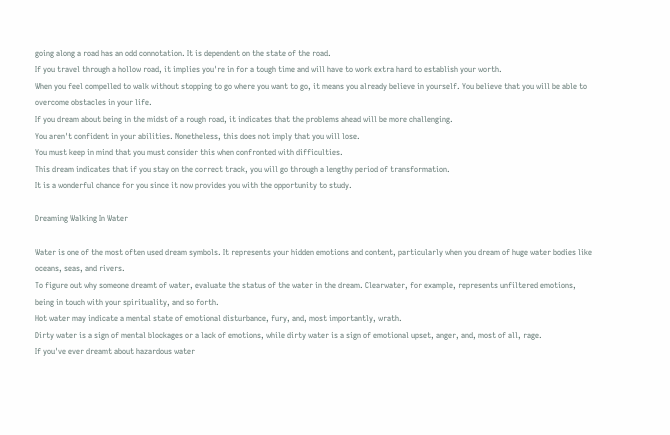going along a road has an odd connotation. It is dependent on the state of the road.
If you travel through a hollow road, it implies you're in for a tough time and will have to work extra hard to establish your worth.
When you feel compelled to walk without stopping to go where you want to go, it means you already believe in yourself. You believe that you will be able to overcome obstacles in your life.
If you dream about being in the midst of a rough road, it indicates that the problems ahead will be more challenging.
You aren't confident in your abilities. Nonetheless, this does not imply that you will lose.
You must keep in mind that you must consider this when confronted with difficulties.
This dream indicates that if you stay on the correct track, you will go through a lengthy period of transformation.
It is a wonderful chance for you since it now provides you with the opportunity to study.

Dreaming Walking In Water

Water is one of the most often used dream symbols. It represents your hidden emotions and content, particularly when you dream of huge water bodies like oceans, seas, and rivers.
To figure out why someone dreamt of water, evaluate the status of the water in the dream. Clearwater, for example, represents unfiltered emotions, being in touch with your spirituality, and so forth.
Hot water may indicate a mental state of emotional disturbance, fury, and, most importantly, wrath.
Dirty water is a sign of mental blockages or a lack of emotions, while dirty water is a sign of emotional upset, anger, and, most of all, rage.
If you've ever dreamt about hazardous water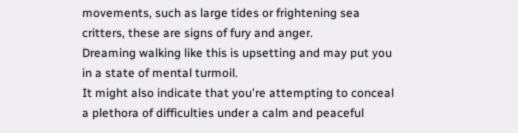movements, such as large tides or frightening sea critters, these are signs of fury and anger.
Dreaming walking like this is upsetting and may put you in a state of mental turmoil.
It might also indicate that you're attempting to conceal a plethora of difficulties under a calm and peaceful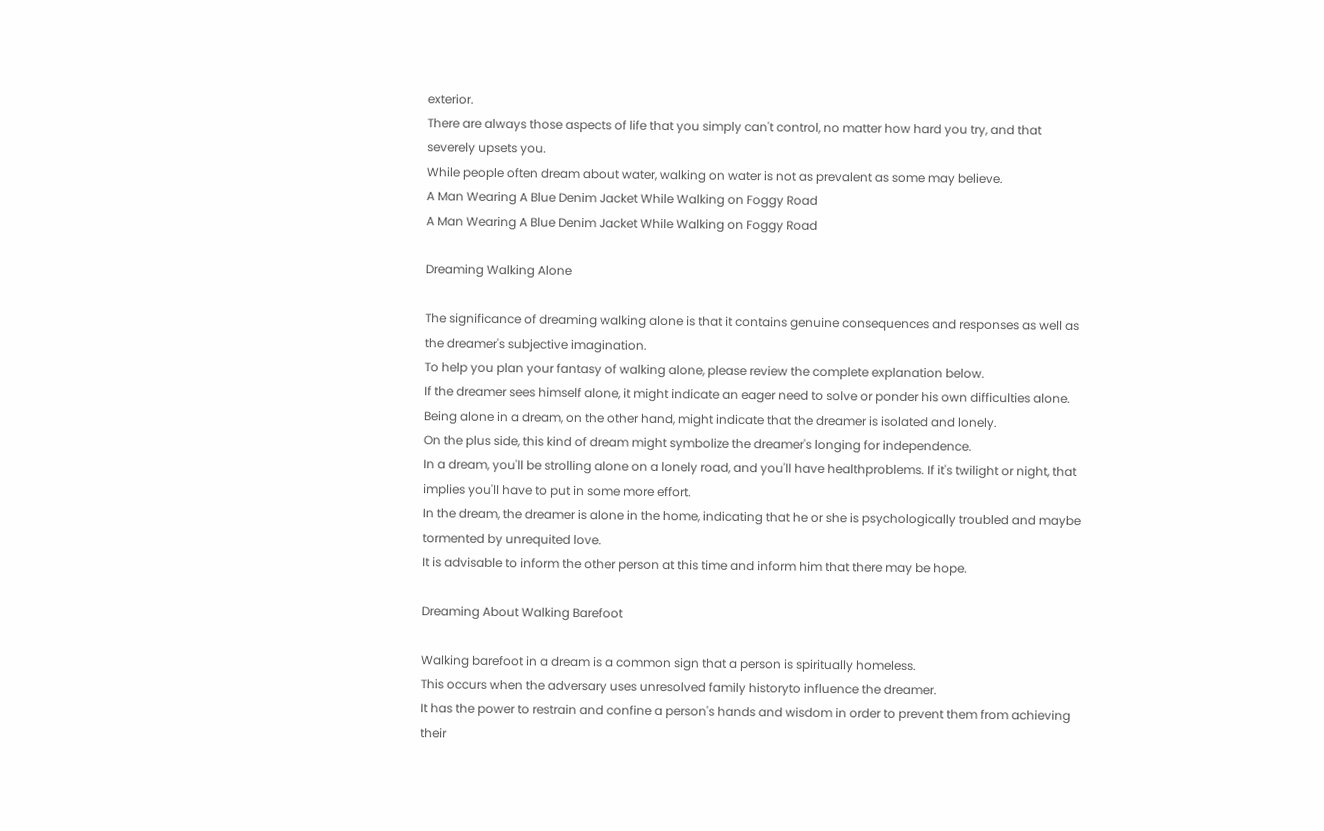exterior.
There are always those aspects of life that you simply can't control, no matter how hard you try, and that severely upsets you.
While people often dream about water, walking on water is not as prevalent as some may believe.
A Man Wearing A Blue Denim Jacket While Walking on Foggy Road
A Man Wearing A Blue Denim Jacket While Walking on Foggy Road

Dreaming Walking Alone

The significance of dreaming walking alone is that it contains genuine consequences and responses as well as the dreamer's subjective imagination.
To help you plan your fantasy of walking alone, please review the complete explanation below.
If the dreamer sees himself alone, it might indicate an eager need to solve or ponder his own difficulties alone.
Being alone in a dream, on the other hand, might indicate that the dreamer is isolated and lonely.
On the plus side, this kind of dream might symbolize the dreamer's longing for independence.
In a dream, you'll be strolling alone on a lonely road, and you'll have healthproblems. If it's twilight or night, that implies you'll have to put in some more effort.
In the dream, the dreamer is alone in the home, indicating that he or she is psychologically troubled and maybe tormented by unrequited love.
It is advisable to inform the other person at this time and inform him that there may be hope.

Dreaming About Walking Barefoot

Walking barefoot in a dream is a common sign that a person is spiritually homeless.
This occurs when the adversary uses unresolved family historyto influence the dreamer.
It has the power to restrain and confine a person's hands and wisdom in order to prevent them from achieving their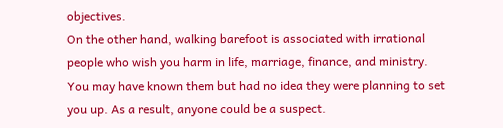objectives.
On the other hand, walking barefoot is associated with irrational people who wish you harm in life, marriage, finance, and ministry.
You may have known them but had no idea they were planning to set you up. As a result, anyone could be a suspect.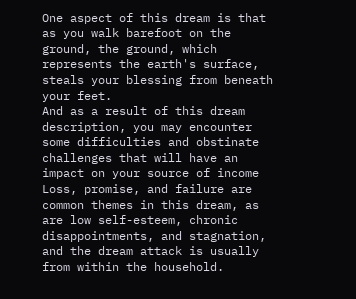One aspect of this dream is that as you walk barefoot on the ground, the ground, which represents the earth's surface, steals your blessing from beneath your feet.
And as a result of this dream description, you may encounter some difficulties and obstinate challenges that will have an impact on your source of income
Loss, promise, and failure are common themes in this dream, as are low self-esteem, chronic disappointments, and stagnation, and the dream attack is usually from within the household.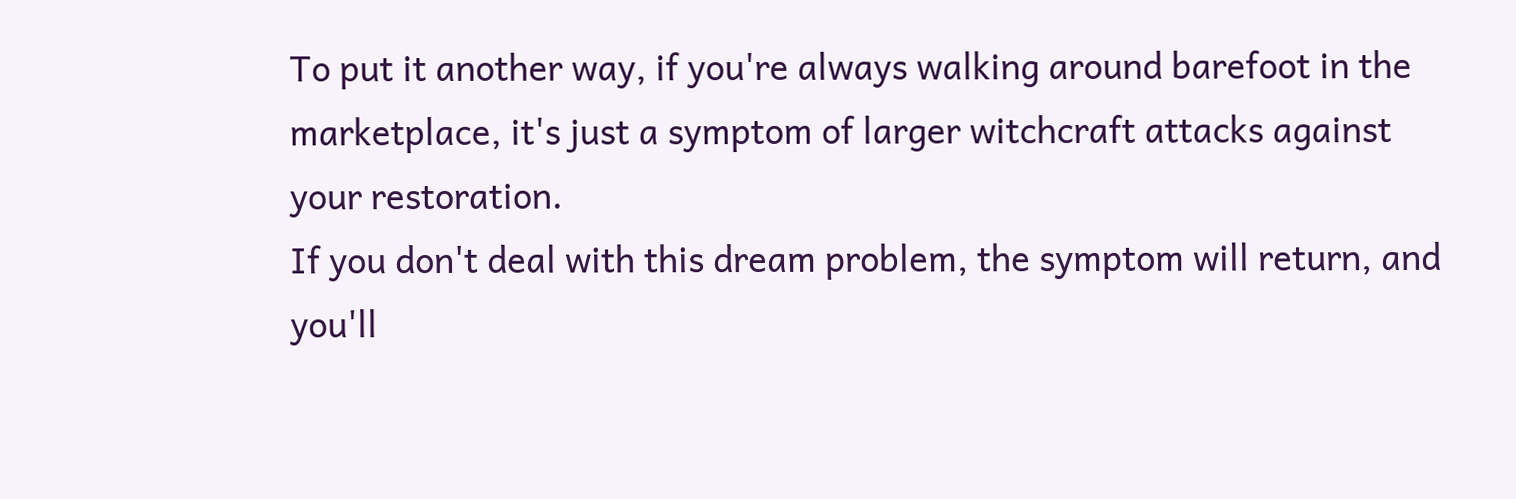To put it another way, if you're always walking around barefoot in the marketplace, it's just a symptom of larger witchcraft attacks against your restoration.
If you don't deal with this dream problem, the symptom will return, and you'll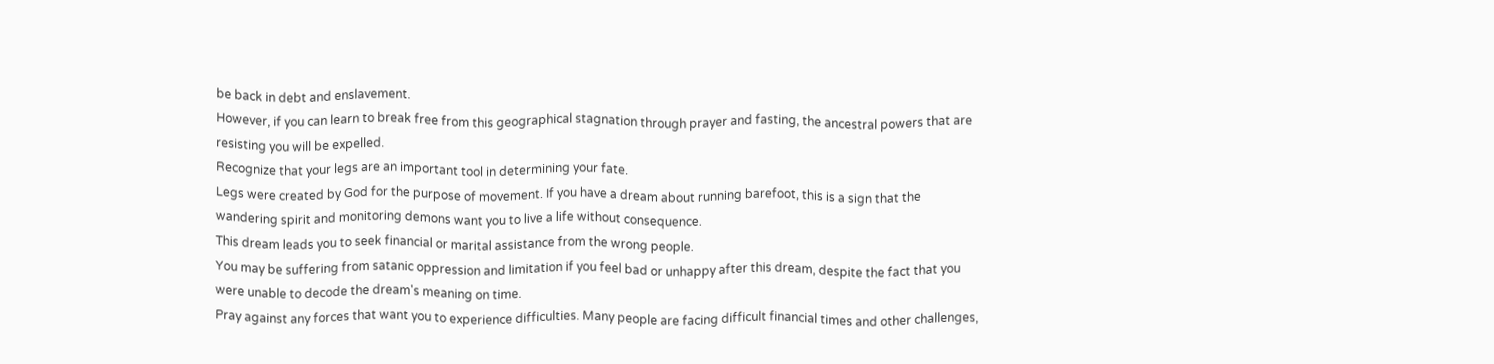be back in debt and enslavement.
However, if you can learn to break free from this geographical stagnation through prayer and fasting, the ancestral powers that are resisting you will be expelled.
Recognize that your legs are an important tool in determining your fate.
Legs were created by God for the purpose of movement. If you have a dream about running barefoot, this is a sign that the wandering spirit and monitoring demons want you to live a life without consequence.
This dream leads you to seek financial or marital assistance from the wrong people.
You may be suffering from satanic oppression and limitation if you feel bad or unhappy after this dream, despite the fact that you were unable to decode the dream's meaning on time.
Pray against any forces that want you to experience difficulties. Many people are facing difficult financial times and other challenges,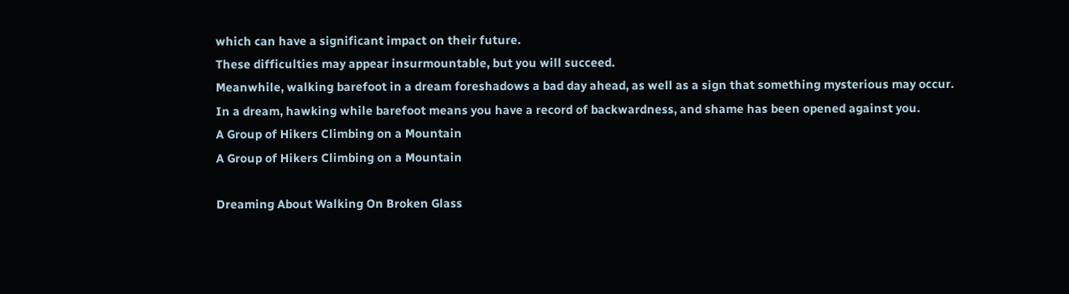which can have a significant impact on their future.
These difficulties may appear insurmountable, but you will succeed.
Meanwhile, walking barefoot in a dream foreshadows a bad day ahead, as well as a sign that something mysterious may occur.
In a dream, hawking while barefoot means you have a record of backwardness, and shame has been opened against you.
A Group of Hikers Climbing on a Mountain
A Group of Hikers Climbing on a Mountain

Dreaming About Walking On Broken Glass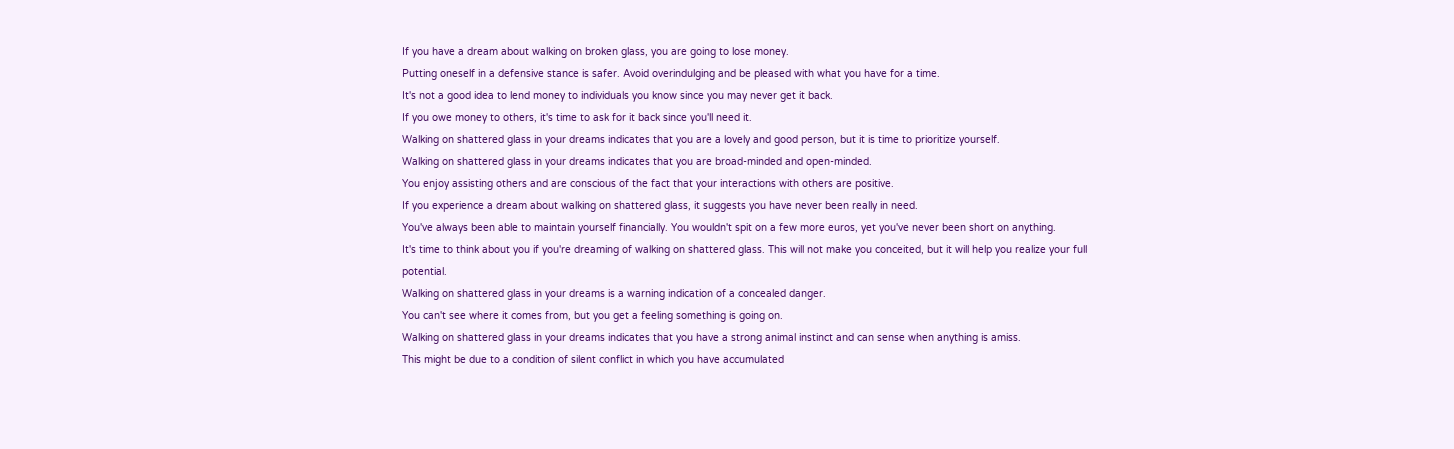If you have a dream about walking on broken glass, you are going to lose money.
Putting oneself in a defensive stance is safer. Avoid overindulging and be pleased with what you have for a time.
It's not a good idea to lend money to individuals you know since you may never get it back.
If you owe money to others, it's time to ask for it back since you'll need it.
Walking on shattered glass in your dreams indicates that you are a lovely and good person, but it is time to prioritize yourself.
Walking on shattered glass in your dreams indicates that you are broad-minded and open-minded.
You enjoy assisting others and are conscious of the fact that your interactions with others are positive.
If you experience a dream about walking on shattered glass, it suggests you have never been really in need.
You've always been able to maintain yourself financially. You wouldn't spit on a few more euros, yet you've never been short on anything.
It's time to think about you if you're dreaming of walking on shattered glass. This will not make you conceited, but it will help you realize your full potential.
Walking on shattered glass in your dreams is a warning indication of a concealed danger.
You can't see where it comes from, but you get a feeling something is going on.
Walking on shattered glass in your dreams indicates that you have a strong animal instinct and can sense when anything is amiss.
This might be due to a condition of silent conflict in which you have accumulated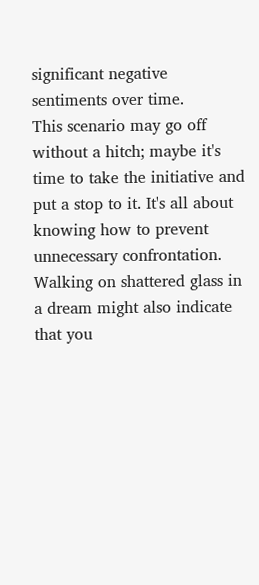significant negative sentiments over time.
This scenario may go off without a hitch; maybe it's time to take the initiative and put a stop to it. It's all about knowing how to prevent unnecessary confrontation.
Walking on shattered glass in a dream might also indicate that you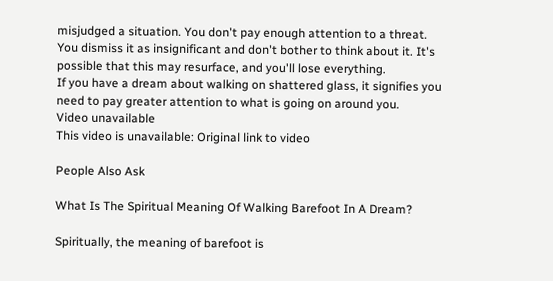misjudged a situation. You don't pay enough attention to a threat.
You dismiss it as insignificant and don't bother to think about it. It's possible that this may resurface, and you'll lose everything.
If you have a dream about walking on shattered glass, it signifies you need to pay greater attention to what is going on around you.
Video unavailable
This video is unavailable: Original link to video

People Also Ask

What Is The Spiritual Meaning Of Walking Barefoot In A Dream?

Spiritually, the meaning of barefoot is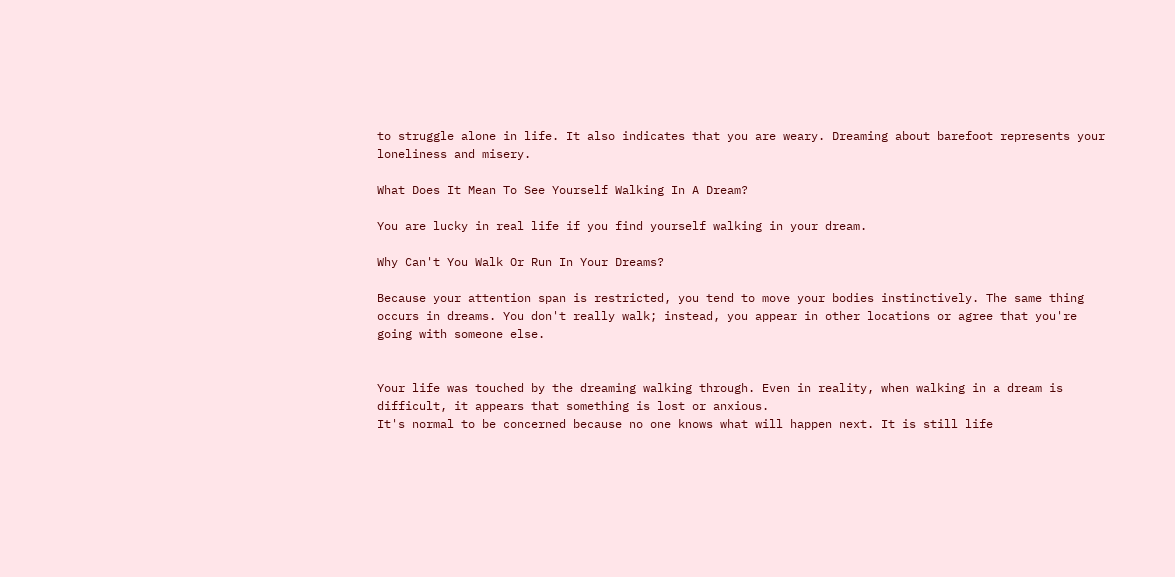to struggle alone in life. It also indicates that you are weary. Dreaming about barefoot represents your loneliness and misery.

What Does It Mean To See Yourself Walking In A Dream?

You are lucky in real life if you find yourself walking in your dream.

Why Can't You Walk Or Run In Your Dreams?

Because your attention span is restricted, you tend to move your bodies instinctively. The same thing occurs in dreams. You don't really walk; instead, you appear in other locations or agree that you're going with someone else.


Your life was touched by the dreaming walking through. Even in reality, when walking in a dream is difficult, it appears that something is lost or anxious.
It's normal to be concerned because no one knows what will happen next. It is still life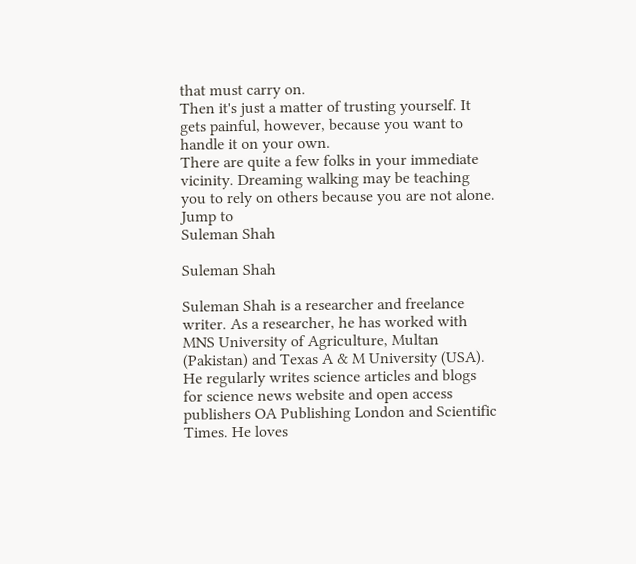that must carry on.
Then it's just a matter of trusting yourself. It gets painful, however, because you want to handle it on your own.
There are quite a few folks in your immediate vicinity. Dreaming walking may be teaching you to rely on others because you are not alone.
Jump to
Suleman Shah

Suleman Shah

Suleman Shah is a researcher and freelance writer. As a researcher, he has worked with MNS University of Agriculture, Multan (Pakistan) and Texas A & M University (USA). He regularly writes science articles and blogs for science news website and open access publishers OA Publishing London and Scientific Times. He loves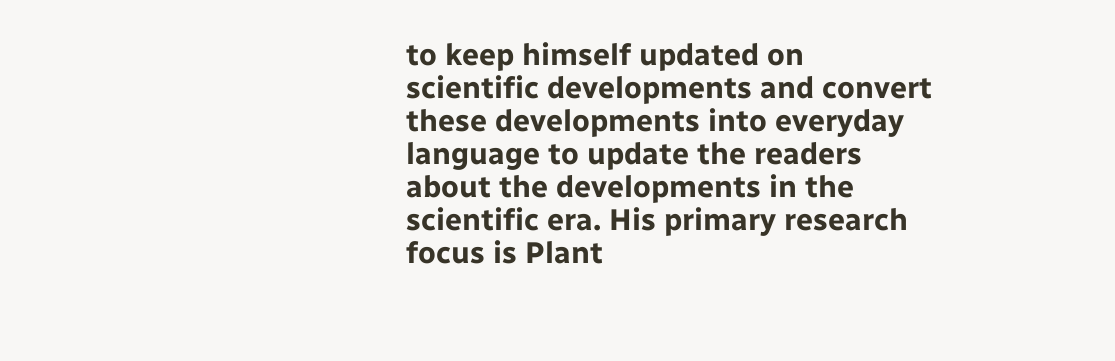to keep himself updated on scientific developments and convert these developments into everyday language to update the readers about the developments in the scientific era. His primary research focus is Plant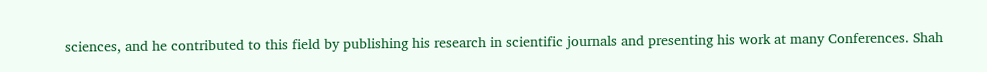sciences, and he contributed to this field by publishing his research in scientific journals and presenting his work at many Conferences. Shah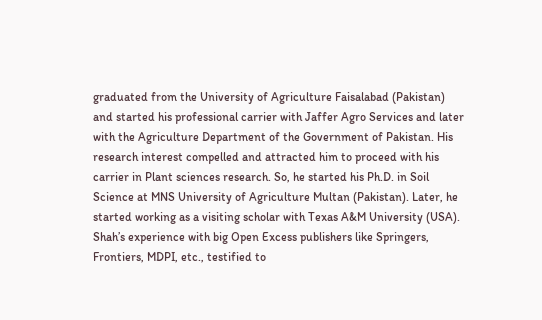graduated from the University of Agriculture Faisalabad (Pakistan) and started his professional carrier with Jaffer Agro Services and later with the Agriculture Department of the Government of Pakistan. His research interest compelled and attracted him to proceed with his carrier in Plant sciences research. So, he started his Ph.D. in Soil Science at MNS University of Agriculture Multan (Pakistan). Later, he started working as a visiting scholar with Texas A&M University (USA). Shah’s experience with big Open Excess publishers like Springers, Frontiers, MDPI, etc., testified to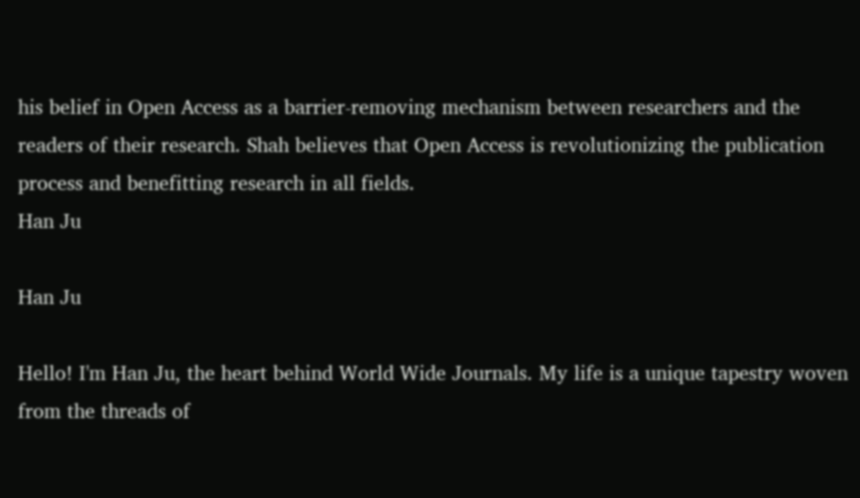his belief in Open Access as a barrier-removing mechanism between researchers and the readers of their research. Shah believes that Open Access is revolutionizing the publication process and benefitting research in all fields.
Han Ju

Han Ju

Hello! I'm Han Ju, the heart behind World Wide Journals. My life is a unique tapestry woven from the threads of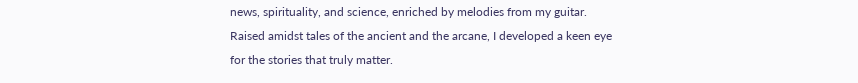news, spirituality, and science, enriched by melodies from my guitar. Raised amidst tales of the ancient and the arcane, I developed a keen eye for the stories that truly matter.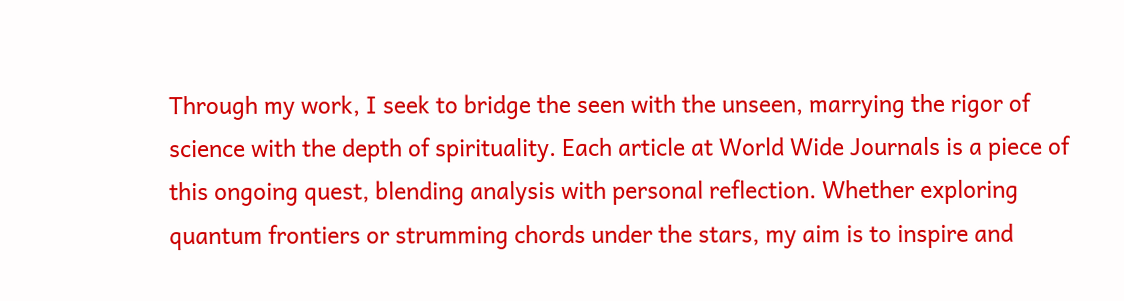Through my work, I seek to bridge the seen with the unseen, marrying the rigor of science with the depth of spirituality. Each article at World Wide Journals is a piece of this ongoing quest, blending analysis with personal reflection. Whether exploring quantum frontiers or strumming chords under the stars, my aim is to inspire and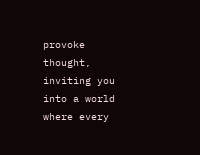provoke thought, inviting you into a world where every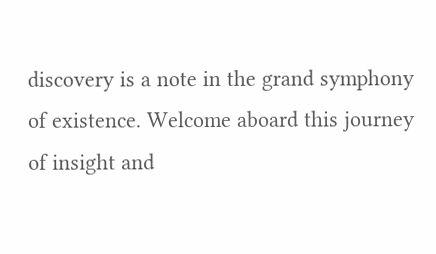discovery is a note in the grand symphony of existence. Welcome aboard this journey of insight and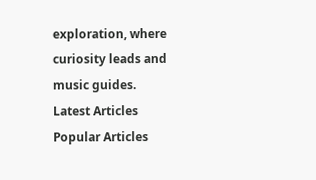exploration, where curiosity leads and music guides.
Latest Articles
Popular Articles